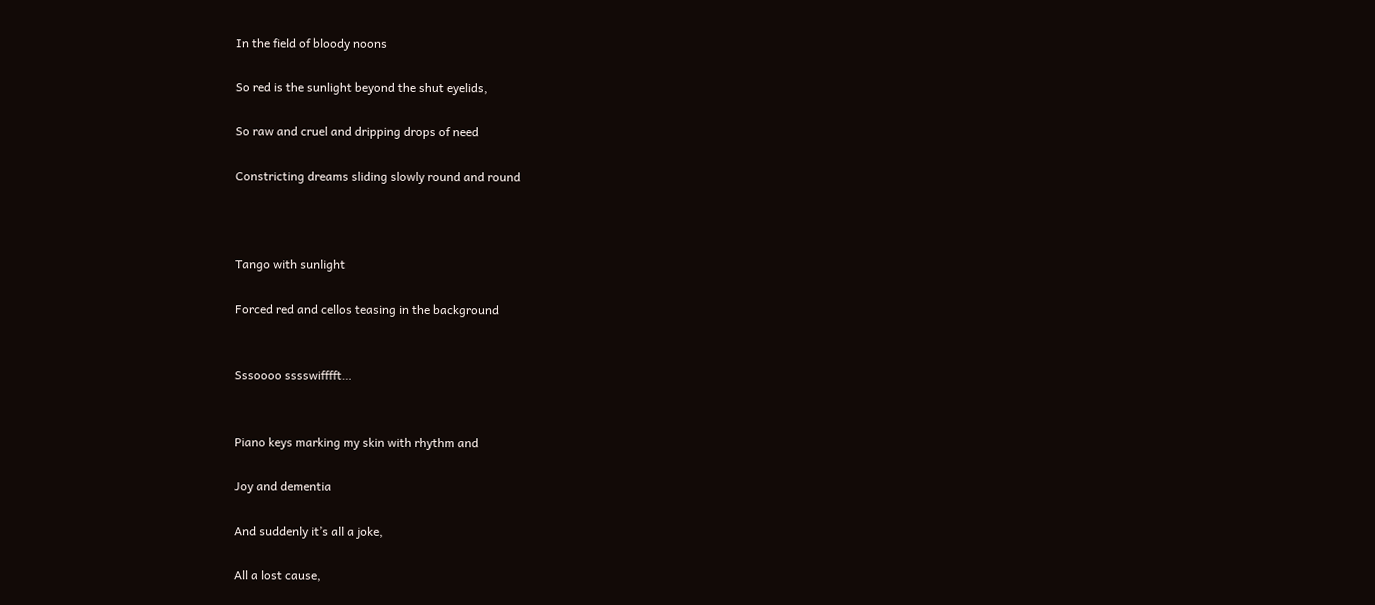In the field of bloody noons

So red is the sunlight beyond the shut eyelids,

So raw and cruel and dripping drops of need

Constricting dreams sliding slowly round and round



Tango with sunlight

Forced red and cellos teasing in the background


Sssoooo sssswifffft…


Piano keys marking my skin with rhythm and

Joy and dementia

And suddenly it’s all a joke,

All a lost cause,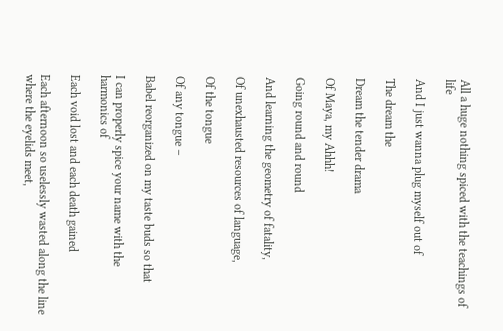All a huge nothing spiced with the teachings of life

And I just wanna plug myself out of

The dream the

Dream the tender drama

Of Maya, my Ahhh!

Going round and round

And learning the geometry of fatality,

Of unexhausted resources of language,

Of the tongue

Of any tongue –

Babel reorganized on my taste buds so that

I can properly spice your name with the harmonics of

Each void lost and each death gained

Each afternoon so uselessly wasted along the line where the eyelids meet,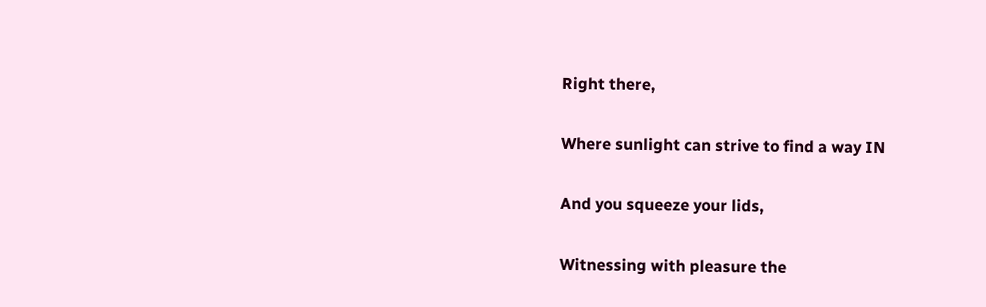Right there,

Where sunlight can strive to find a way IN

And you squeeze your lids,

Witnessing with pleasure the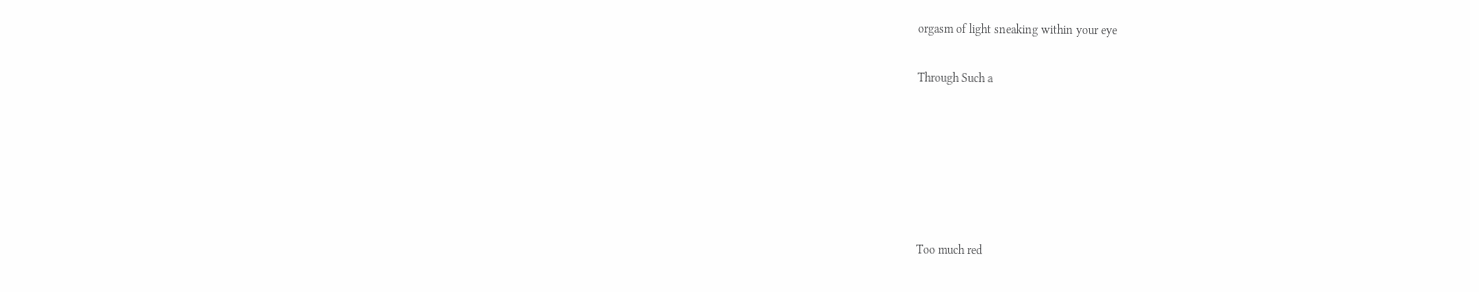orgasm of light sneaking within your eye

Through Such a






Too much red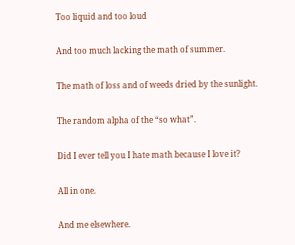Too liquid and too loud

And too much lacking the math of summer.

The math of loss and of weeds dried by the sunlight.

The random alpha of the “so what”.

Did I ever tell you I hate math because I love it?

All in one.

And me elsewhere.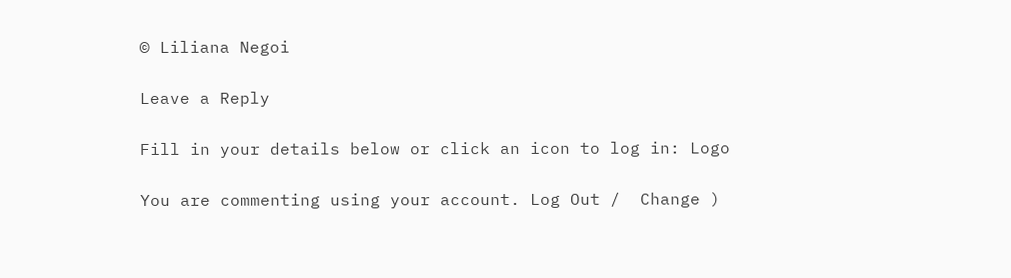© Liliana Negoi

Leave a Reply

Fill in your details below or click an icon to log in: Logo

You are commenting using your account. Log Out /  Change )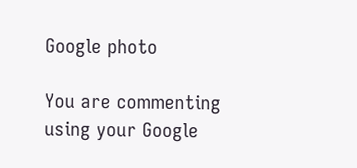Google photo

You are commenting using your Google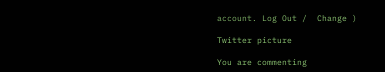account. Log Out /  Change )

Twitter picture

You are commenting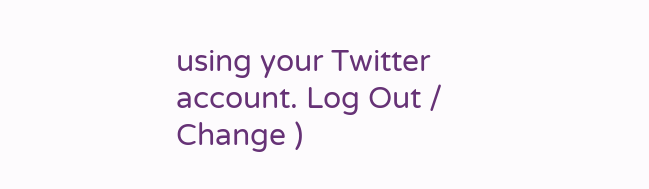using your Twitter account. Log Out /  Change )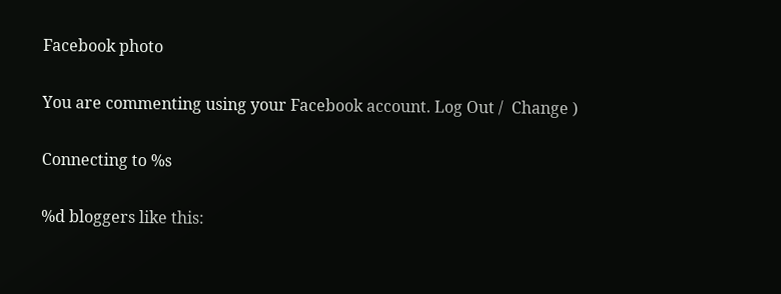Facebook photo

You are commenting using your Facebook account. Log Out /  Change )

Connecting to %s

%d bloggers like this: